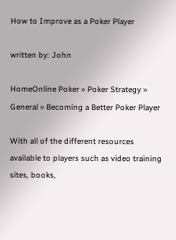How to Improve as a Poker Player

written by: John

HomeOnline Poker » Poker Strategy » General » Becoming a Better Poker Player

With all of the different resources available to players such as video training sites, books,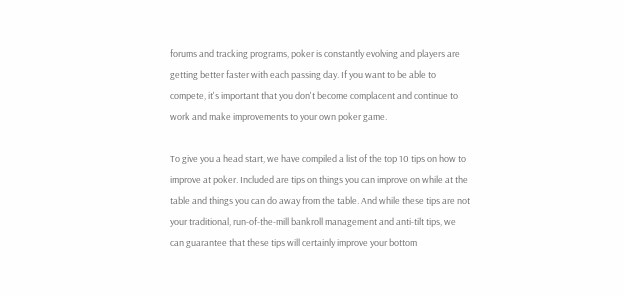forums and tracking programs, poker is constantly evolving and players are getting better faster with each passing day. If you want to be able to compete, it's important that you don't become complacent and continue to work and make improvements to your own poker game.

To give you a head start, we have compiled a list of the top 10 tips on how to improve at poker. Included are tips on things you can improve on while at the table and things you can do away from the table. And while these tips are not your traditional, run-of-the-mill bankroll management and anti-tilt tips, we can guarantee that these tips will certainly improve your bottom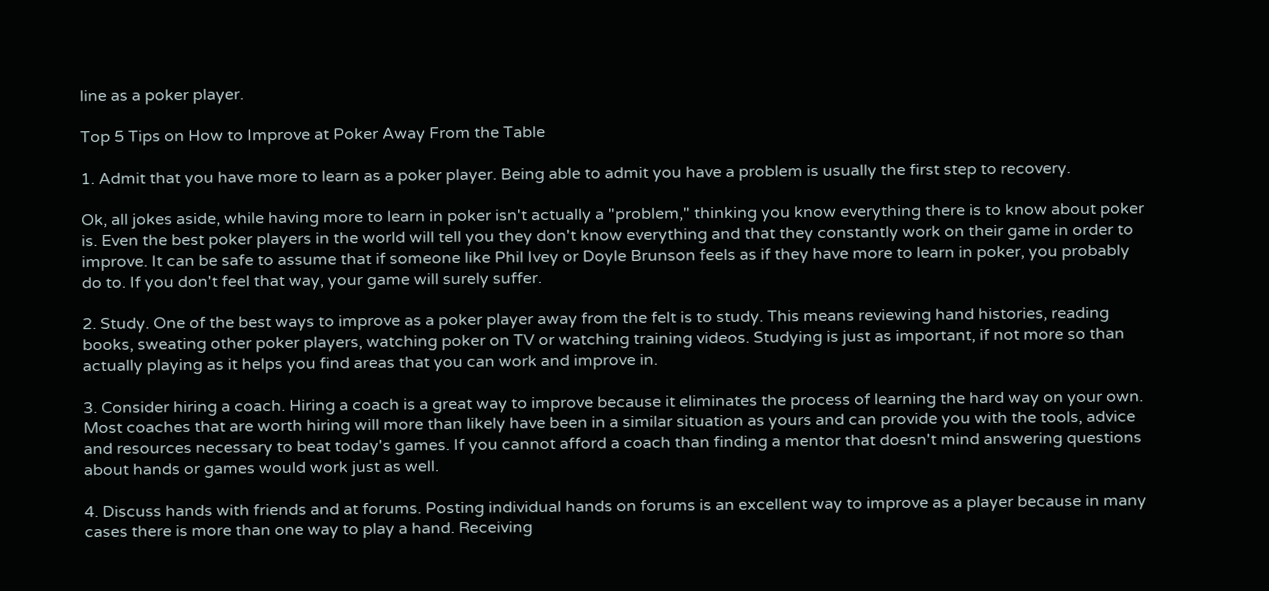line as a poker player.

Top 5 Tips on How to Improve at Poker Away From the Table

1. Admit that you have more to learn as a poker player. Being able to admit you have a problem is usually the first step to recovery.

Ok, all jokes aside, while having more to learn in poker isn't actually a "problem," thinking you know everything there is to know about poker is. Even the best poker players in the world will tell you they don't know everything and that they constantly work on their game in order to improve. It can be safe to assume that if someone like Phil Ivey or Doyle Brunson feels as if they have more to learn in poker, you probably do to. If you don't feel that way, your game will surely suffer.

2. Study. One of the best ways to improve as a poker player away from the felt is to study. This means reviewing hand histories, reading books, sweating other poker players, watching poker on TV or watching training videos. Studying is just as important, if not more so than actually playing as it helps you find areas that you can work and improve in.

3. Consider hiring a coach. Hiring a coach is a great way to improve because it eliminates the process of learning the hard way on your own. Most coaches that are worth hiring will more than likely have been in a similar situation as yours and can provide you with the tools, advice and resources necessary to beat today's games. If you cannot afford a coach than finding a mentor that doesn't mind answering questions about hands or games would work just as well.

4. Discuss hands with friends and at forums. Posting individual hands on forums is an excellent way to improve as a player because in many cases there is more than one way to play a hand. Receiving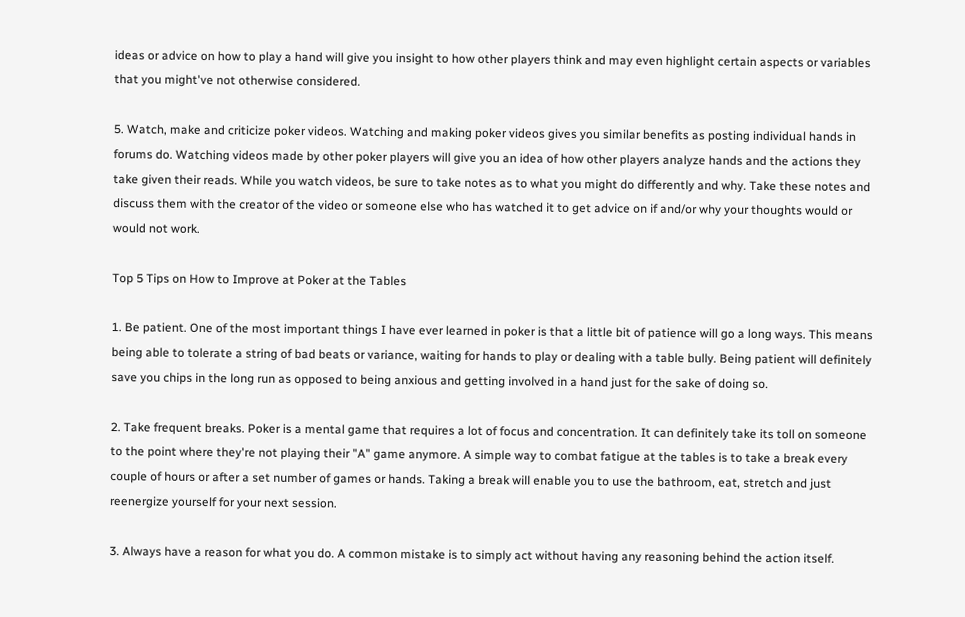ideas or advice on how to play a hand will give you insight to how other players think and may even highlight certain aspects or variables that you might've not otherwise considered.

5. Watch, make and criticize poker videos. Watching and making poker videos gives you similar benefits as posting individual hands in forums do. Watching videos made by other poker players will give you an idea of how other players analyze hands and the actions they take given their reads. While you watch videos, be sure to take notes as to what you might do differently and why. Take these notes and discuss them with the creator of the video or someone else who has watched it to get advice on if and/or why your thoughts would or would not work.

Top 5 Tips on How to Improve at Poker at the Tables

1. Be patient. One of the most important things I have ever learned in poker is that a little bit of patience will go a long ways. This means being able to tolerate a string of bad beats or variance, waiting for hands to play or dealing with a table bully. Being patient will definitely save you chips in the long run as opposed to being anxious and getting involved in a hand just for the sake of doing so.

2. Take frequent breaks. Poker is a mental game that requires a lot of focus and concentration. It can definitely take its toll on someone to the point where they're not playing their "A" game anymore. A simple way to combat fatigue at the tables is to take a break every couple of hours or after a set number of games or hands. Taking a break will enable you to use the bathroom, eat, stretch and just reenergize yourself for your next session.

3. Always have a reason for what you do. A common mistake is to simply act without having any reasoning behind the action itself.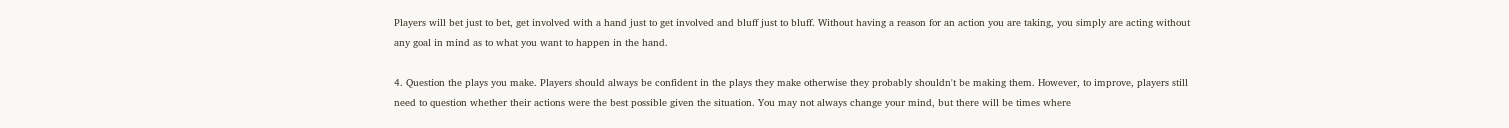Players will bet just to bet, get involved with a hand just to get involved and bluff just to bluff. Without having a reason for an action you are taking, you simply are acting without any goal in mind as to what you want to happen in the hand.

4. Question the plays you make. Players should always be confident in the plays they make otherwise they probably shouldn't be making them. However, to improve, players still need to question whether their actions were the best possible given the situation. You may not always change your mind, but there will be times where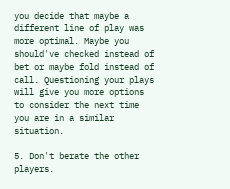you decide that maybe a different line of play was more optimal. Maybe you should've checked instead of bet or maybe fold instead of call. Questioning your plays will give you more options to consider the next time you are in a similar situation.

5. Don't berate the other players.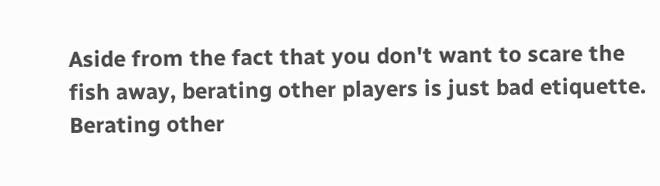Aside from the fact that you don't want to scare the fish away, berating other players is just bad etiquette. Berating other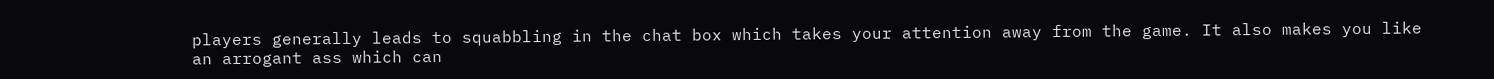players generally leads to squabbling in the chat box which takes your attention away from the game. It also makes you like an arrogant ass which can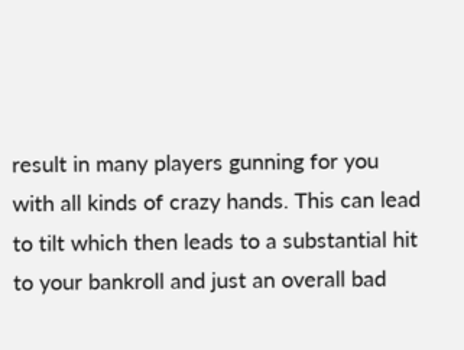result in many players gunning for you with all kinds of crazy hands. This can lead to tilt which then leads to a substantial hit to your bankroll and just an overall bad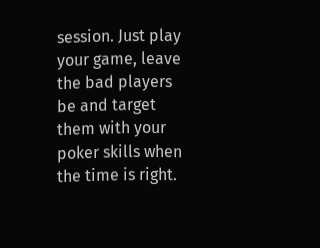session. Just play your game, leave the bad players be and target them with your poker skills when the time is right.